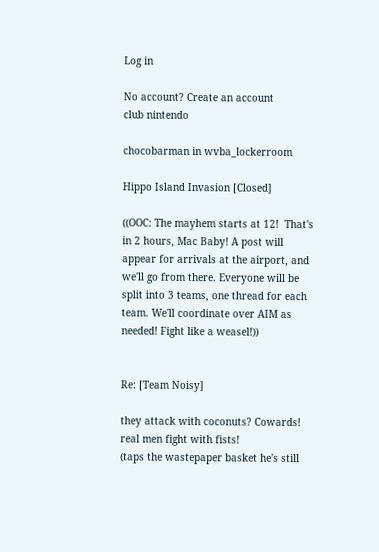Log in

No account? Create an account
club nintendo

chocobarman in wvba_lockerroom

Hippo Island Invasion [Closed]

((OOC: The mayhem starts at 12!  That's in 2 hours, Mac Baby! A post will appear for arrivals at the airport, and we'll go from there. Everyone will be split into 3 teams, one thread for each team. We'll coordinate over AIM as needed! Fight like a weasel!))


Re: [Team Noisy]

they attack with coconuts? Cowards! real men fight with fists!
(taps the wastepaper basket he's still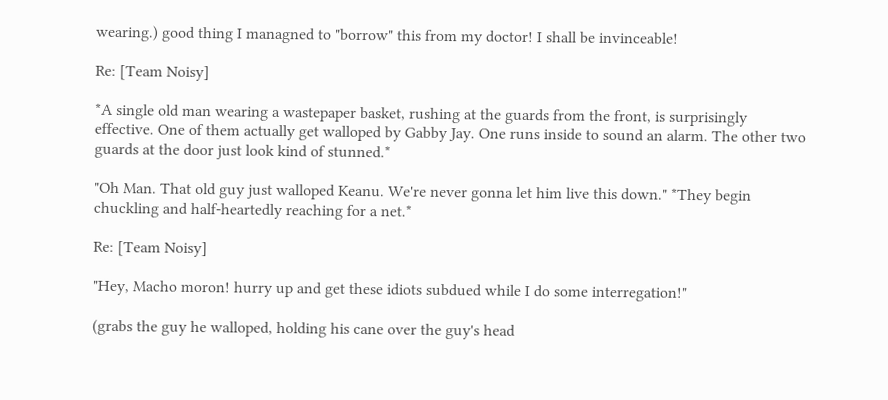wearing.) good thing I managned to "borrow" this from my doctor! I shall be invinceable!

Re: [Team Noisy]

*A single old man wearing a wastepaper basket, rushing at the guards from the front, is surprisingly effective. One of them actually get walloped by Gabby Jay. One runs inside to sound an alarm. The other two guards at the door just look kind of stunned.*

"Oh Man. That old guy just walloped Keanu. We're never gonna let him live this down." *They begin chuckling and half-heartedly reaching for a net.*

Re: [Team Noisy]

"Hey, Macho moron! hurry up and get these idiots subdued while I do some interregation!"

(grabs the guy he walloped, holding his cane over the guy's head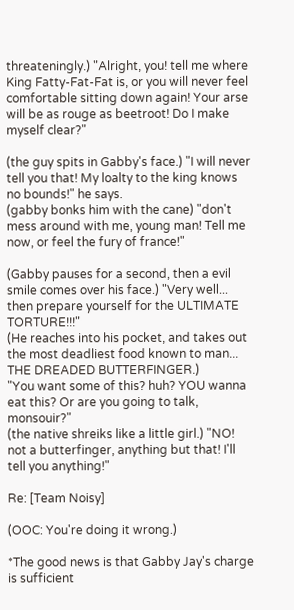threateningly.) "Alright, you! tell me where King Fatty-Fat-Fat is, or you will never feel comfortable sitting down again! Your arse will be as rouge as beetroot! Do I make myself clear?"

(the guy spits in Gabby's face.) "I will never tell you that! My loalty to the king knows no bounds!" he says.
(gabby bonks him with the cane) "don't mess around with me, young man! Tell me now, or feel the fury of france!"

(Gabby pauses for a second, then a evil smile comes over his face.) "Very well... then prepare yourself for the ULTIMATE TORTURE!!!"
(He reaches into his pocket, and takes out the most deadliest food known to man... THE DREADED BUTTERFINGER.)
"You want some of this? huh? YOU wanna eat this? Or are you going to talk, monsouir?"
(the native shreiks like a little girl.) "NO! not a butterfinger, anything but that! I'll tell you anything!"

Re: [Team Noisy]

(OOC: You're doing it wrong.)

*The good news is that Gabby Jay's charge is sufficient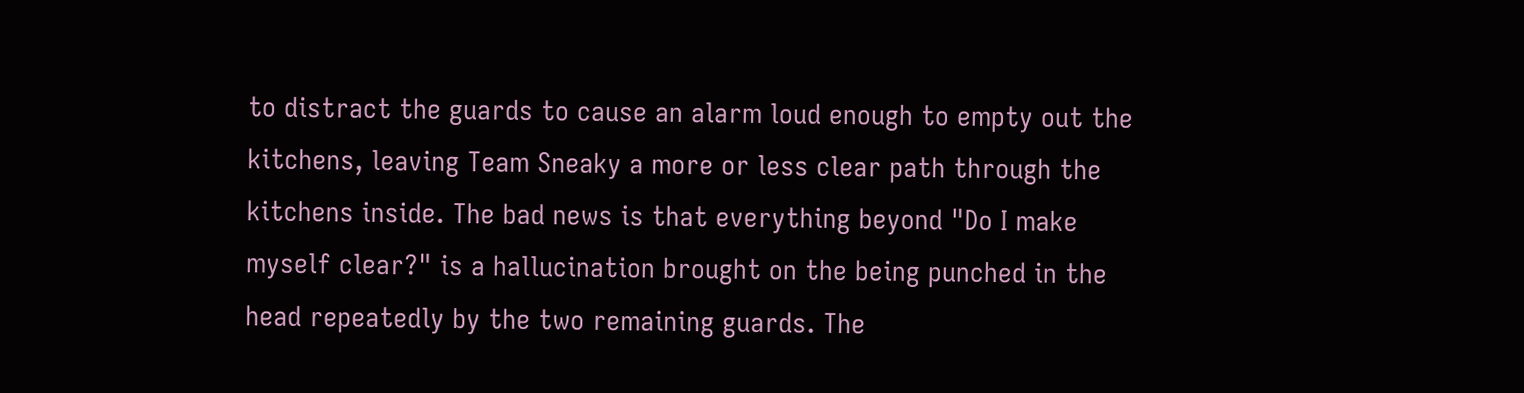to distract the guards to cause an alarm loud enough to empty out the kitchens, leaving Team Sneaky a more or less clear path through the kitchens inside. The bad news is that everything beyond "Do I make myself clear?" is a hallucination brought on the being punched in the head repeatedly by the two remaining guards. The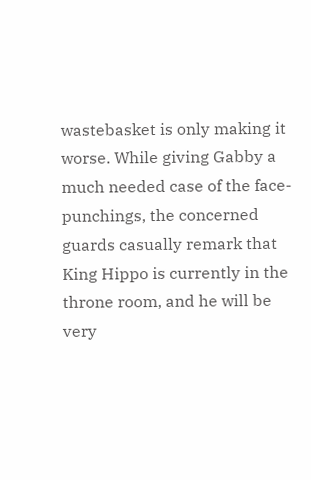wastebasket is only making it worse. While giving Gabby a much needed case of the face-punchings, the concerned guards casually remark that King Hippo is currently in the throne room, and he will be very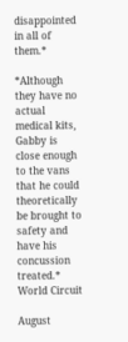disappointed in all of them.*

*Although they have no actual medical kits, Gabby is close enough to the vans that he could theoretically be brought to safety and have his concussion treated.*
World Circuit

August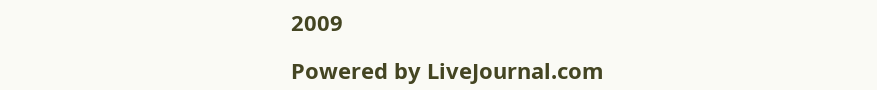2009

Powered by LiveJournal.com